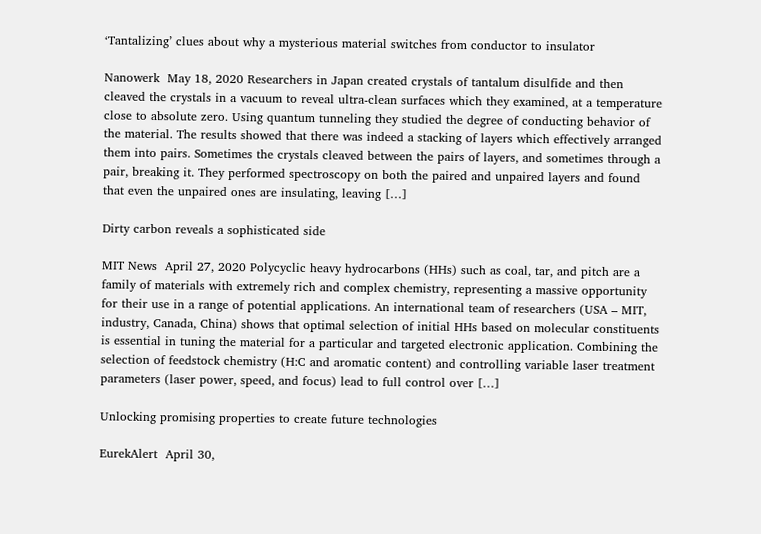‘Tantalizing’ clues about why a mysterious material switches from conductor to insulator

Nanowerk  May 18, 2020 Researchers in Japan created crystals of tantalum disulfide and then cleaved the crystals in a vacuum to reveal ultra-clean surfaces which they examined, at a temperature close to absolute zero. Using quantum tunneling they studied the degree of conducting behavior of the material. The results showed that there was indeed a stacking of layers which effectively arranged them into pairs. Sometimes the crystals cleaved between the pairs of layers, and sometimes through a pair, breaking it. They performed spectroscopy on both the paired and unpaired layers and found that even the unpaired ones are insulating, leaving […]

Dirty carbon reveals a sophisticated side

MIT News  April 27, 2020 Polycyclic heavy hydrocarbons (HHs) such as coal, tar, and pitch are a family of materials with extremely rich and complex chemistry, representing a massive opportunity for their use in a range of potential applications. An international team of researchers (USA – MIT, industry, Canada, China) shows that optimal selection of initial HHs based on molecular constituents is essential in tuning the material for a particular and targeted electronic application. Combining the selection of feedstock chemistry (H:C and aromatic content) and controlling variable laser treatment parameters (laser power, speed, and focus) lead to full control over […]

Unlocking promising properties to create future technologies

EurekAlert  April 30,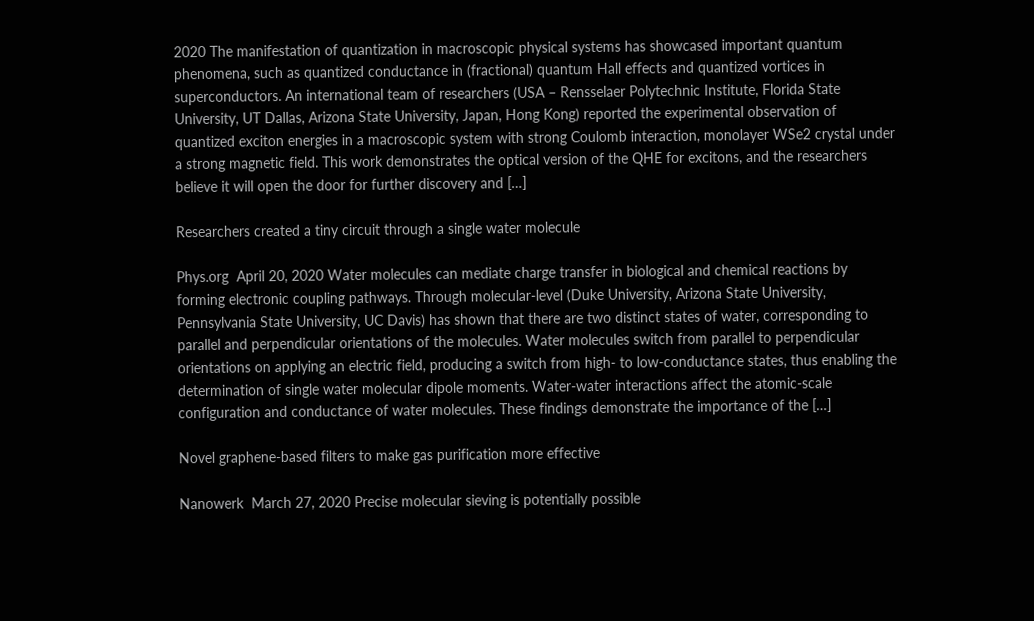2020 The manifestation of quantization in macroscopic physical systems has showcased important quantum phenomena, such as quantized conductance in (fractional) quantum Hall effects and quantized vortices in superconductors. An international team of researchers (USA – Rensselaer Polytechnic Institute, Florida State University, UT Dallas, Arizona State University, Japan, Hong Kong) reported the experimental observation of quantized exciton energies in a macroscopic system with strong Coulomb interaction, monolayer WSe2 crystal under a strong magnetic field. This work demonstrates the optical version of the QHE for excitons, and the researchers believe it will open the door for further discovery and […]

Researchers created a tiny circuit through a single water molecule

Phys.org  April 20, 2020 Water molecules can mediate charge transfer in biological and chemical reactions by forming electronic coupling pathways. Through molecular-level (Duke University, Arizona State University, Pennsylvania State University, UC Davis) has shown that there are two distinct states of water, corresponding to parallel and perpendicular orientations of the molecules. Water molecules switch from parallel to perpendicular orientations on applying an electric field, producing a switch from high- to low-conductance states, thus enabling the determination of single water molecular dipole moments. Water-water interactions affect the atomic-scale configuration and conductance of water molecules. These findings demonstrate the importance of the […]

Novel graphene-based filters to make gas purification more effective

Nanowerk  March 27, 2020 Precise molecular sieving is potentially possible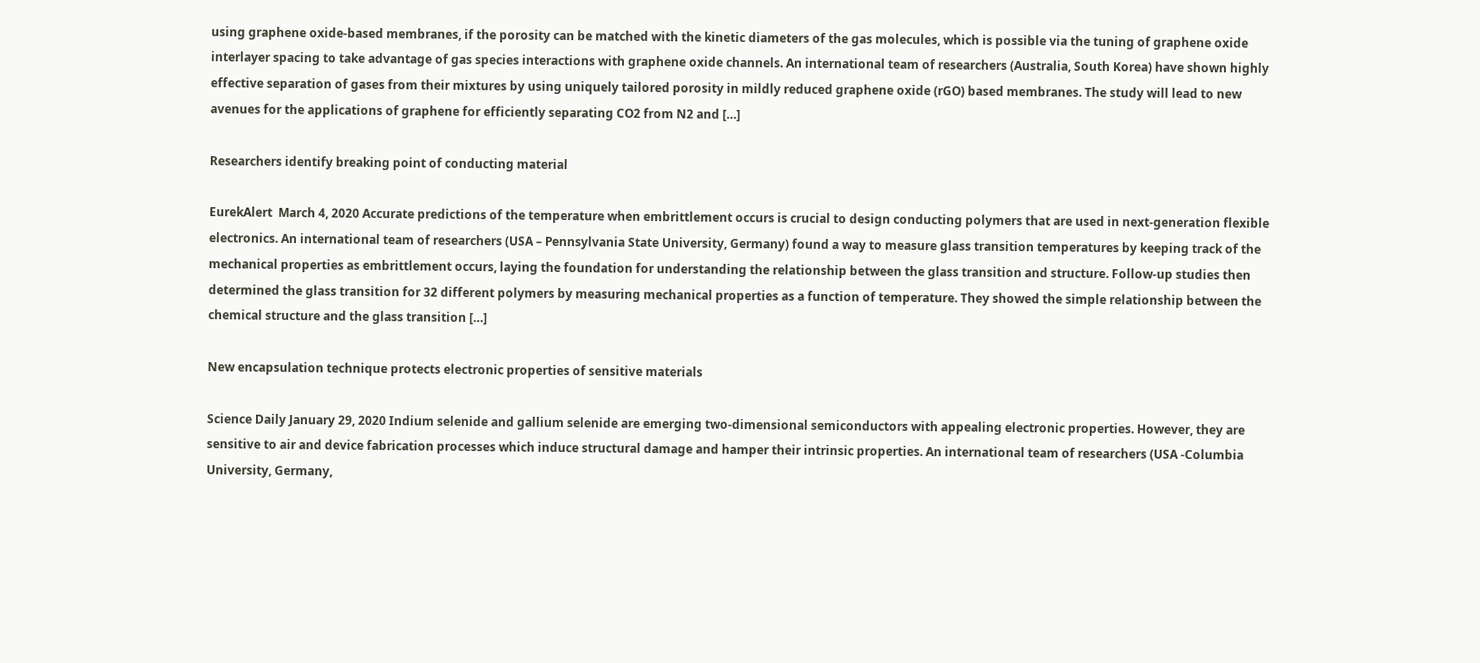using graphene oxide‐based membranes, if the porosity can be matched with the kinetic diameters of the gas molecules, which is possible via the tuning of graphene oxide interlayer spacing to take advantage of gas species interactions with graphene oxide channels. An international team of researchers (Australia, South Korea) have shown highly effective separation of gases from their mixtures by using uniquely tailored porosity in mildly reduced graphene oxide (rGO) based membranes. The study will lead to new avenues for the applications of graphene for efficiently separating CO2 from N2 and […]

Researchers identify breaking point of conducting material

EurekAlert  March 4, 2020 Accurate predictions of the temperature when embrittlement occurs is crucial to design conducting polymers that are used in next-generation flexible electronics. An international team of researchers (USA – Pennsylvania State University, Germany) found a way to measure glass transition temperatures by keeping track of the mechanical properties as embrittlement occurs, laying the foundation for understanding the relationship between the glass transition and structure. Follow-up studies then determined the glass transition for 32 different polymers by measuring mechanical properties as a function of temperature. They showed the simple relationship between the chemical structure and the glass transition […]

New encapsulation technique protects electronic properties of sensitive materials

Science Daily January 29, 2020 Indium selenide and gallium selenide are emerging two-dimensional semiconductors with appealing electronic properties. However, they are sensitive to air and device fabrication processes which induce structural damage and hamper their intrinsic properties. An international team of researchers (USA -Columbia University, Germany,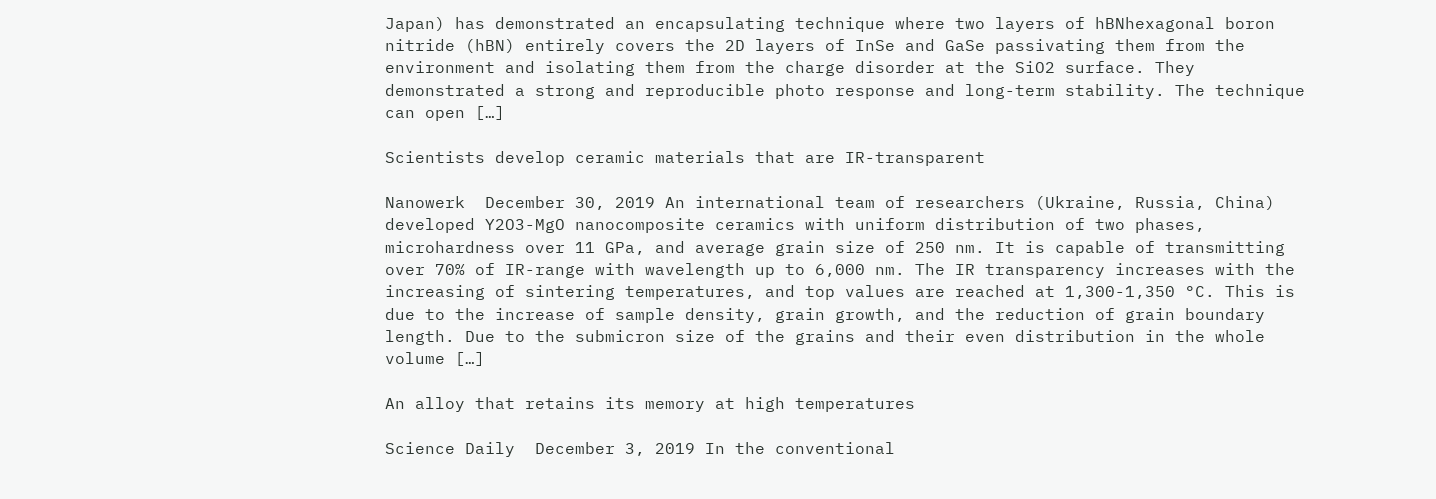Japan) has demonstrated an encapsulating technique where two layers of hBNhexagonal boron nitride (hBN) entirely covers the 2D layers of InSe and GaSe passivating them from the environment and isolating them from the charge disorder at the SiO2 surface. They demonstrated a strong and reproducible photo response and long-term stability. The technique can open […]

Scientists develop ceramic materials that are IR-transparent

Nanowerk  December 30, 2019 An international team of researchers (Ukraine, Russia, China) developed Y2O3-MgO nanocomposite ceramics with uniform distribution of two phases, microhardness over 11 GPa, and average grain size of 250 nm. It is capable of transmitting over 70% of IR-range with wavelength up to 6,000 nm. The IR transparency increases with the increasing of sintering temperatures, and top values are reached at 1,300-1,350 °C. This is due to the increase of sample density, grain growth, and the reduction of grain boundary length. Due to the submicron size of the grains and their even distribution in the whole volume […]

An alloy that retains its memory at high temperatures

Science Daily  December 3, 2019 In the conventional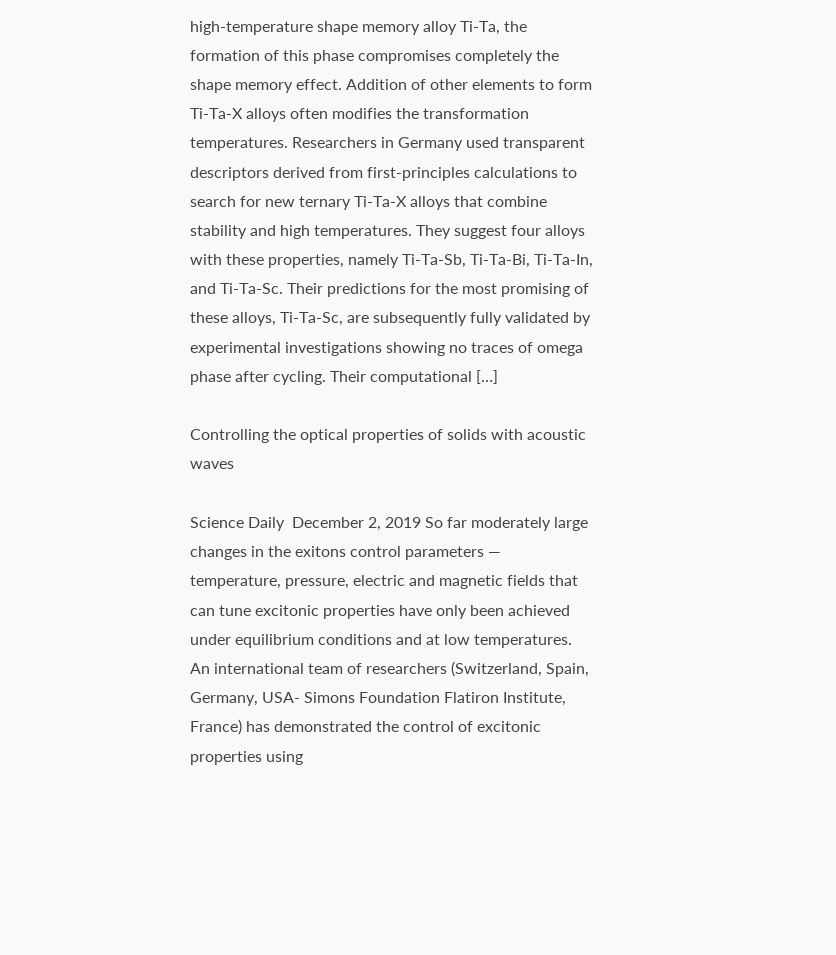high-temperature shape memory alloy Ti-Ta, the formation of this phase compromises completely the shape memory effect. Addition of other elements to form Ti-Ta-X alloys often modifies the transformation temperatures. Researchers in Germany used transparent descriptors derived from first-principles calculations to search for new ternary Ti-Ta-X alloys that combine stability and high temperatures. They suggest four alloys with these properties, namely Ti-Ta-Sb, Ti-Ta-Bi, Ti-Ta-In, and Ti-Ta-Sc. Their predictions for the most promising of these alloys, Ti-Ta-Sc, are subsequently fully validated by experimental investigations showing no traces of omega phase after cycling. Their computational […]

Controlling the optical properties of solids with acoustic waves

Science Daily  December 2, 2019 So far moderately large changes in the exitons control parameters — temperature, pressure, electric and magnetic fields that can tune excitonic properties have only been achieved under equilibrium conditions and at low temperatures. An international team of researchers (Switzerland, Spain, Germany, USA- Simons Foundation Flatiron Institute, France) has demonstrated the control of excitonic properties using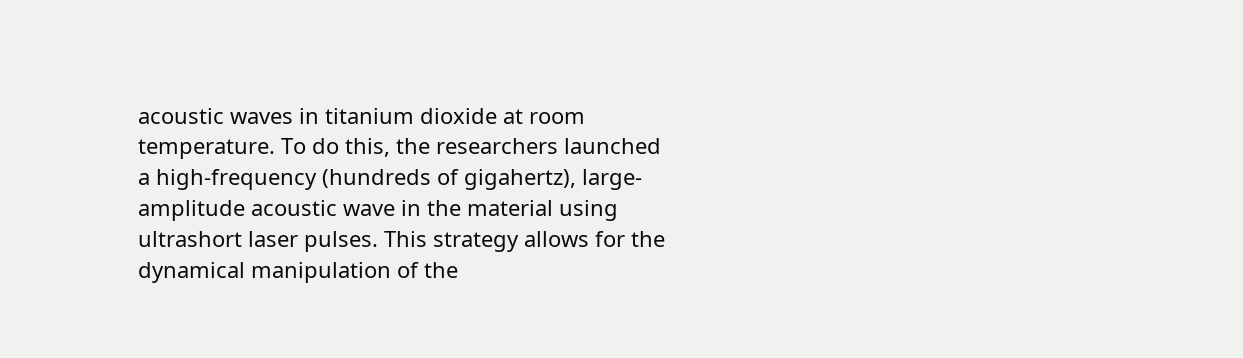acoustic waves in titanium dioxide at room temperature. To do this, the researchers launched a high-frequency (hundreds of gigahertz), large-amplitude acoustic wave in the material using ultrashort laser pulses. This strategy allows for the dynamical manipulation of the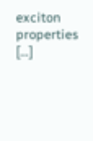exciton properties […]